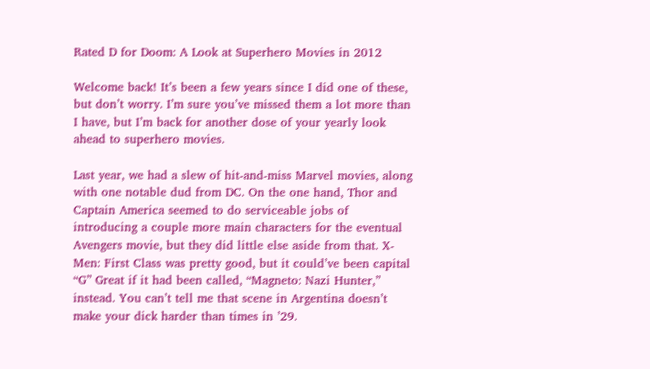Rated D for Doom: A Look at Superhero Movies in 2012

Welcome back! It’s been a few years since I did one of these, but don’t worry. I’m sure you’ve missed them a lot more than I have, but I’m back for another dose of your yearly look ahead to superhero movies.

Last year, we had a slew of hit-and-miss Marvel movies, along with one notable dud from DC. On the one hand, Thor and Captain America seemed to do serviceable jobs of introducing a couple more main characters for the eventual Avengers movie, but they did little else aside from that. X-Men: First Class was pretty good, but it could’ve been capital “G” Great if it had been called, “Magneto: Nazi Hunter,” instead. You can’t tell me that scene in Argentina doesn’t make your dick harder than times in ’29.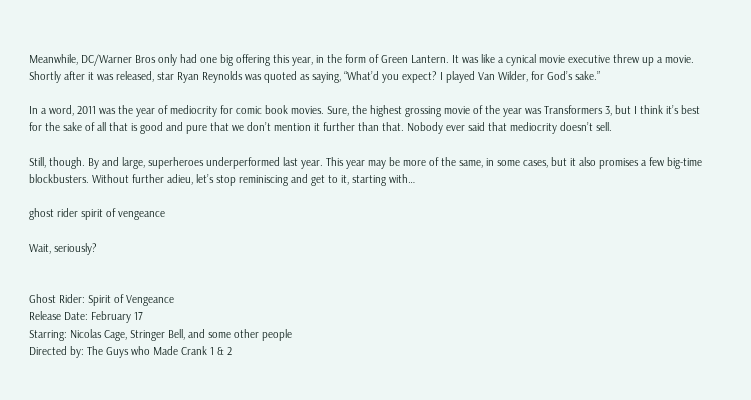Meanwhile, DC/Warner Bros only had one big offering this year, in the form of Green Lantern. It was like a cynical movie executive threw up a movie. Shortly after it was released, star Ryan Reynolds was quoted as saying, “What’d you expect? I played Van Wilder, for God’s sake.”

In a word, 2011 was the year of mediocrity for comic book movies. Sure, the highest grossing movie of the year was Transformers 3, but I think it’s best for the sake of all that is good and pure that we don’t mention it further than that. Nobody ever said that mediocrity doesn’t sell.

Still, though. By and large, superheroes underperformed last year. This year may be more of the same, in some cases, but it also promises a few big-time blockbusters. Without further adieu, let’s stop reminiscing and get to it, starting with…

ghost rider spirit of vengeance

Wait, seriously?


Ghost Rider: Spirit of Vengeance
Release Date: February 17
Starring: Nicolas Cage, Stringer Bell, and some other people
Directed by: The Guys who Made Crank 1 & 2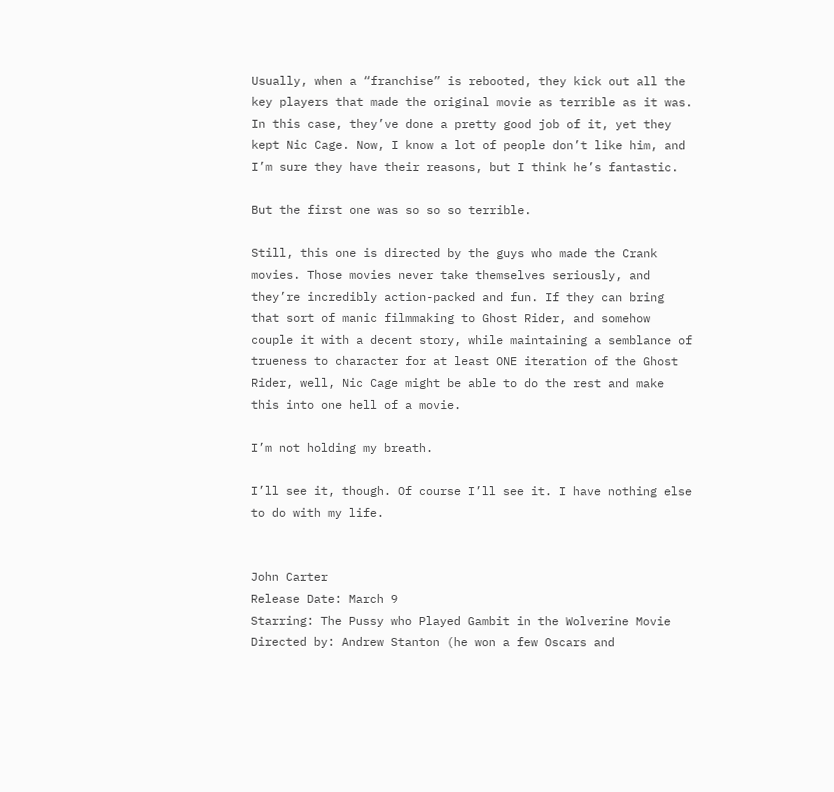Usually, when a “franchise” is rebooted, they kick out all the key players that made the original movie as terrible as it was. In this case, they’ve done a pretty good job of it, yet they kept Nic Cage. Now, I know a lot of people don’t like him, and I’m sure they have their reasons, but I think he’s fantastic.

But the first one was so so so terrible.

Still, this one is directed by the guys who made the Crank movies. Those movies never take themselves seriously, and they’re incredibly action-packed and fun. If they can bring that sort of manic filmmaking to Ghost Rider, and somehow couple it with a decent story, while maintaining a semblance of trueness to character for at least ONE iteration of the Ghost Rider, well, Nic Cage might be able to do the rest and make this into one hell of a movie.

I’m not holding my breath.

I’ll see it, though. Of course I’ll see it. I have nothing else to do with my life.


John Carter
Release Date: March 9
Starring: The Pussy who Played Gambit in the Wolverine Movie
Directed by: Andrew Stanton (he won a few Oscars and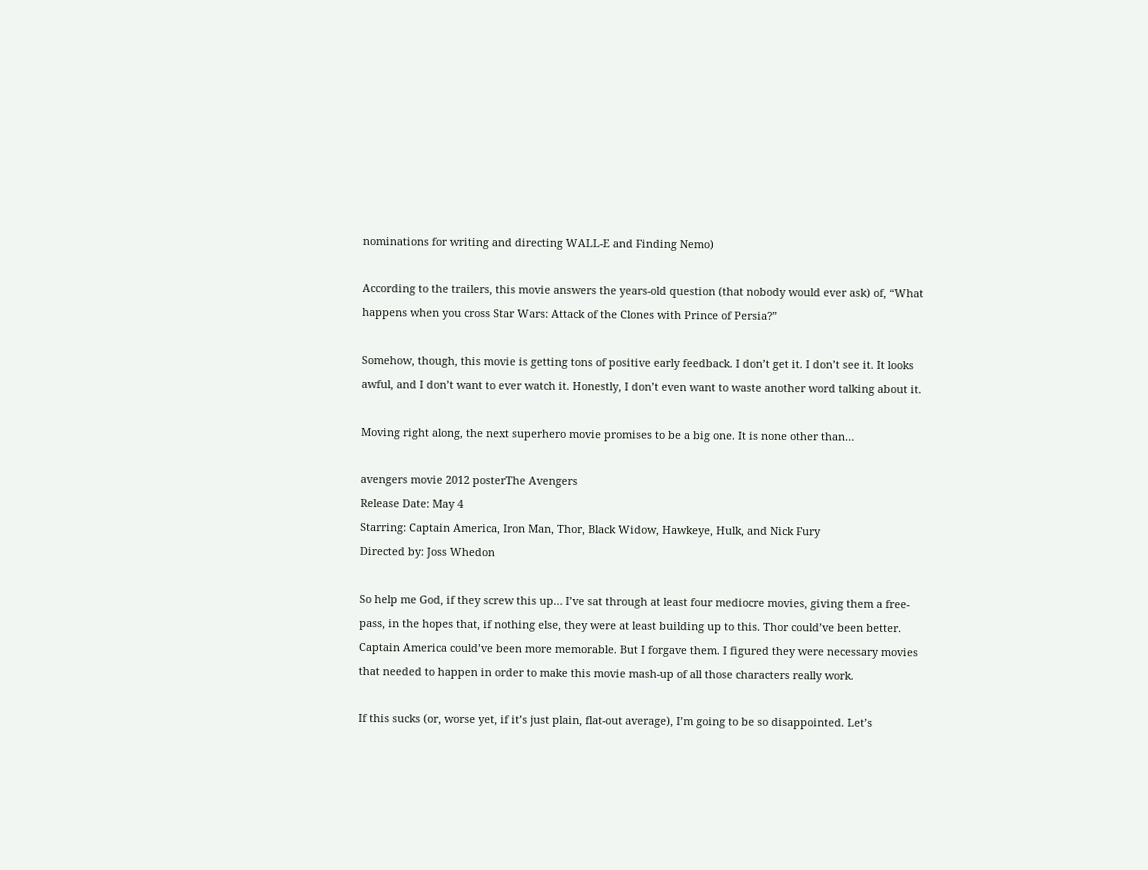nominations for writing and directing WALL-E and Finding Nemo)

According to the trailers, this movie answers the years-old question (that nobody would ever ask) of, “What happens when you cross Star Wars: Attack of the Clones with Prince of Persia?”

Somehow, though, this movie is getting tons of positive early feedback. I don’t get it. I don’t see it. It looks awful, and I don’t want to ever watch it. Honestly, I don’t even want to waste another word talking about it.

Moving right along, the next superhero movie promises to be a big one. It is none other than…

avengers movie 2012 posterThe Avengers
Release Date: May 4
Starring: Captain America, Iron Man, Thor, Black Widow, Hawkeye, Hulk, and Nick Fury
Directed by: Joss Whedon

So help me God, if they screw this up… I’ve sat through at least four mediocre movies, giving them a free-pass, in the hopes that, if nothing else, they were at least building up to this. Thor could’ve been better. Captain America could’ve been more memorable. But I forgave them. I figured they were necessary movies that needed to happen in order to make this movie mash-up of all those characters really work.

If this sucks (or, worse yet, if it’s just plain, flat-out average), I’m going to be so disappointed. Let’s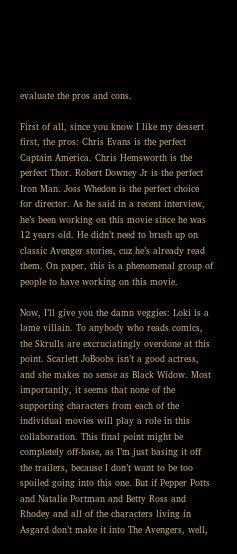evaluate the pros and cons.

First of all, since you know I like my dessert first, the pros: Chris Evans is the perfect Captain America. Chris Hemsworth is the perfect Thor. Robert Downey Jr is the perfect Iron Man. Joss Whedon is the perfect choice for director. As he said in a recent interview, he’s been working on this movie since he was 12 years old. He didn’t need to brush up on classic Avenger stories, cuz he’s already read them. On paper, this is a phenomenal group of people to have working on this movie.

Now, I’ll give you the damn veggies: Loki is a lame villain. To anybody who reads comics, the Skrulls are excruciatingly overdone at this point. Scarlett JoBoobs isn’t a good actress, and she makes no sense as Black Widow. Most importantly, it seems that none of the supporting characters from each of the individual movies will play a role in this collaboration. This final point might be completely off-base, as I’m just basing it off the trailers, because I don’t want to be too spoiled going into this one. But if Pepper Potts and Natalie Portman and Betty Ross and Rhodey and all of the characters living in Asgard don’t make it into The Avengers, well,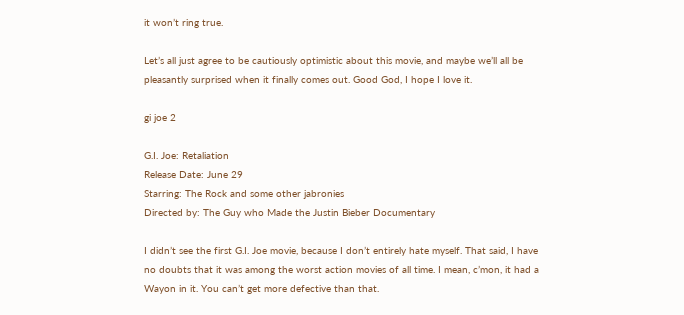it won’t ring true.

Let’s all just agree to be cautiously optimistic about this movie, and maybe we’ll all be pleasantly surprised when it finally comes out. Good God, I hope I love it.

gi joe 2

G.I. Joe: Retaliation
Release Date: June 29
Starring: The Rock and some other jabronies
Directed by: The Guy who Made the Justin Bieber Documentary

I didn’t see the first G.I. Joe movie, because I don’t entirely hate myself. That said, I have no doubts that it was among the worst action movies of all time. I mean, c’mon, it had a Wayon in it. You can’t get more defective than that.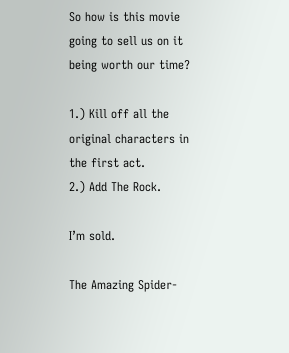So how is this movie going to sell us on it being worth our time?

1.) Kill off all the original characters in the first act.
2.) Add The Rock.

I’m sold.

The Amazing Spider-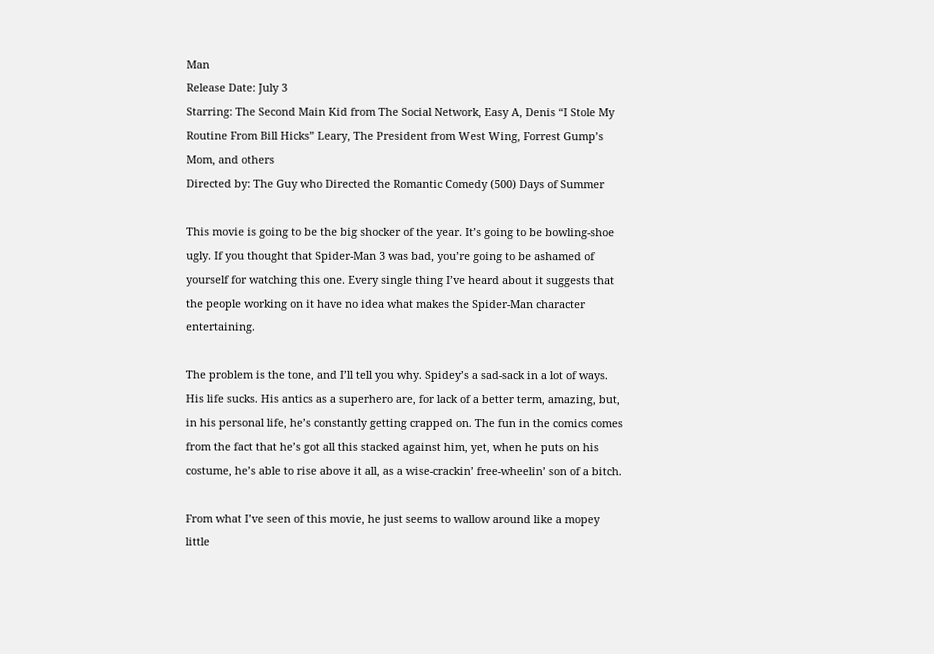Man
Release Date: July 3
Starring: The Second Main Kid from The Social Network, Easy A, Denis “I Stole My Routine From Bill Hicks” Leary, The President from West Wing, Forrest Gump’s Mom, and others
Directed by: The Guy who Directed the Romantic Comedy (500) Days of Summer

This movie is going to be the big shocker of the year. It’s going to be bowling-shoe ugly. If you thought that Spider-Man 3 was bad, you’re going to be ashamed of yourself for watching this one. Every single thing I’ve heard about it suggests that the people working on it have no idea what makes the Spider-Man character entertaining.

The problem is the tone, and I’ll tell you why. Spidey’s a sad-sack in a lot of ways. His life sucks. His antics as a superhero are, for lack of a better term, amazing, but, in his personal life, he’s constantly getting crapped on. The fun in the comics comes from the fact that he’s got all this stacked against him, yet, when he puts on his costume, he’s able to rise above it all, as a wise-crackin’ free-wheelin’ son of a bitch.

From what I’ve seen of this movie, he just seems to wallow around like a mopey little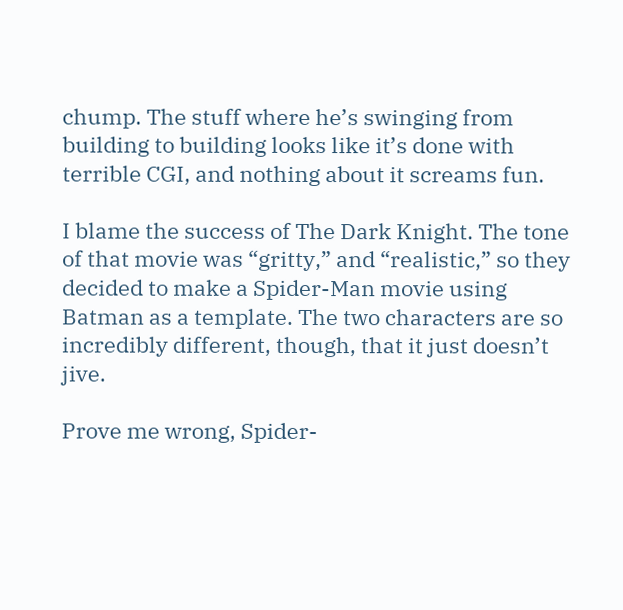chump. The stuff where he’s swinging from building to building looks like it’s done with terrible CGI, and nothing about it screams fun.

I blame the success of The Dark Knight. The tone of that movie was “gritty,” and “realistic,” so they decided to make a Spider-Man movie using Batman as a template. The two characters are so incredibly different, though, that it just doesn’t jive.

Prove me wrong, Spider-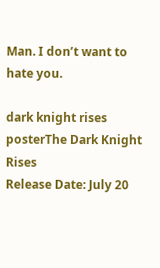Man. I don’t want to hate you.

dark knight rises posterThe Dark Knight Rises
Release Date: July 20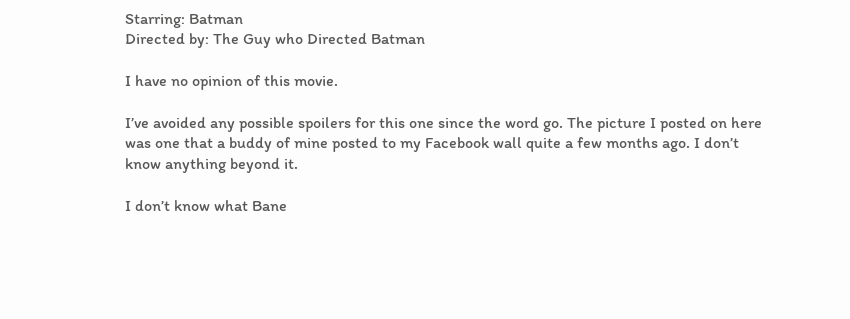Starring: Batman
Directed by: The Guy who Directed Batman

I have no opinion of this movie.

I’ve avoided any possible spoilers for this one since the word go. The picture I posted on here was one that a buddy of mine posted to my Facebook wall quite a few months ago. I don’t know anything beyond it.

I don’t know what Bane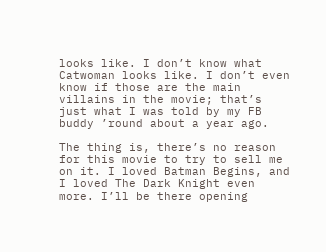looks like. I don’t know what Catwoman looks like. I don’t even know if those are the main villains in the movie; that’s just what I was told by my FB buddy ’round about a year ago.

The thing is, there’s no reason for this movie to try to sell me on it. I loved Batman Begins, and I loved The Dark Knight even more. I’ll be there opening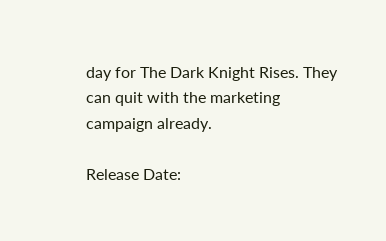day for The Dark Knight Rises. They can quit with the marketing campaign already.

Release Date: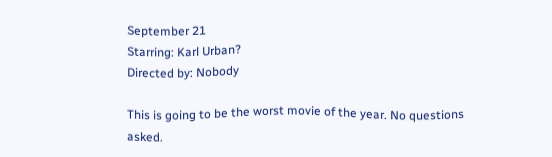September 21
Starring: Karl Urban?
Directed by: Nobody

This is going to be the worst movie of the year. No questions asked.